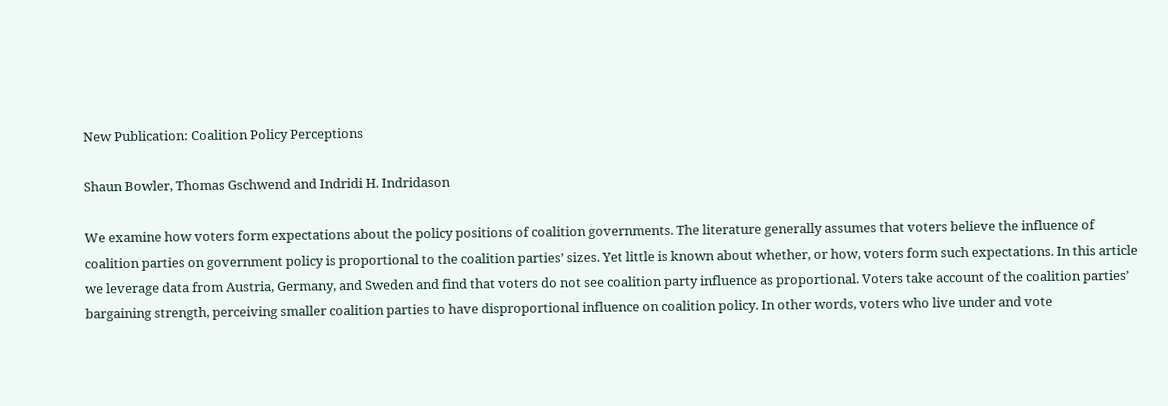New Publication: Coalition Policy Perceptions

Shaun Bowler, Thomas Gschwend and Indridi H. Indridason

We examine how voters form expectations about the policy positions of coalition governments. The literature generally assumes that voters believe the influence of coalition parties on government policy is proportional to the coalition parties’ sizes. Yet little is known about whether, or how, voters form such expectations. In this article we leverage data from Austria, Germany, and Sweden and find that voters do not see coalition party influence as proportional. Voters take account of the coalition parties’ bargaining strength, perceiving smaller coalition parties to have disproportional influence on coalition policy. In other words, voters who live under and vote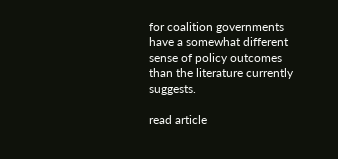for coalition governments have a somewhat different sense of policy outcomes than the literature currently suggests.

read article